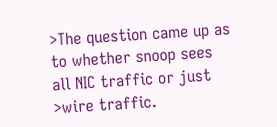>The question came up as to whether snoop sees all NIC traffic or just
>wire traffic.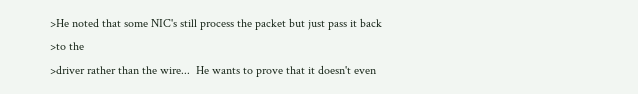>He noted that some NIC's still process the packet but just pass it back
>to the
>driver rather than the wire...  He wants to prove that it doesn't even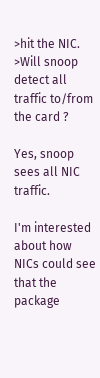>hit the NIC.
>Will snoop detect all traffic to/from the card ?

Yes, snoop sees all NIC traffic.

I'm interested about how NICs could see that the package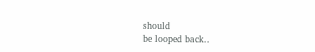should
be looped back..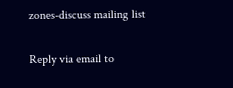zones-discuss mailing list

Reply via email to